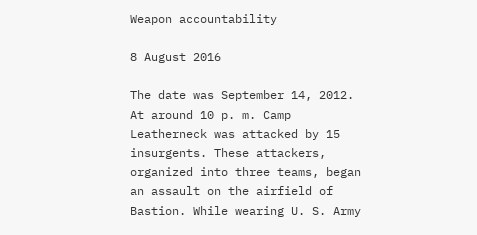Weapon accountability

8 August 2016

The date was September 14, 2012. At around 10 p. m. Camp Leatherneck was attacked by 15 insurgents. These attackers, organized into three teams, began an assault on the airfield of Bastion. While wearing U. S. Army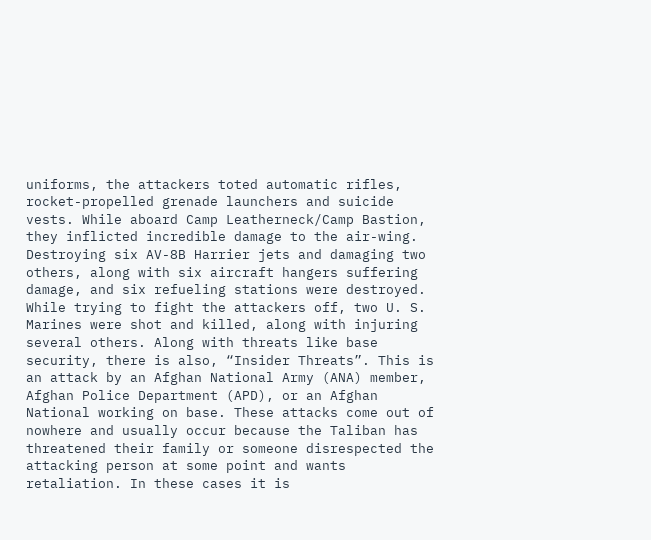uniforms, the attackers toted automatic rifles, rocket-propelled grenade launchers and suicide vests. While aboard Camp Leatherneck/Camp Bastion, they inflicted incredible damage to the air-wing. Destroying six AV-8B Harrier jets and damaging two others, along with six aircraft hangers suffering damage, and six refueling stations were destroyed. While trying to fight the attackers off, two U. S. Marines were shot and killed, along with injuring several others. Along with threats like base security, there is also, “Insider Threats”. This is an attack by an Afghan National Army (ANA) member, Afghan Police Department (APD), or an Afghan National working on base. These attacks come out of nowhere and usually occur because the Taliban has threatened their family or someone disrespected the attacking person at some point and wants retaliation. In these cases it is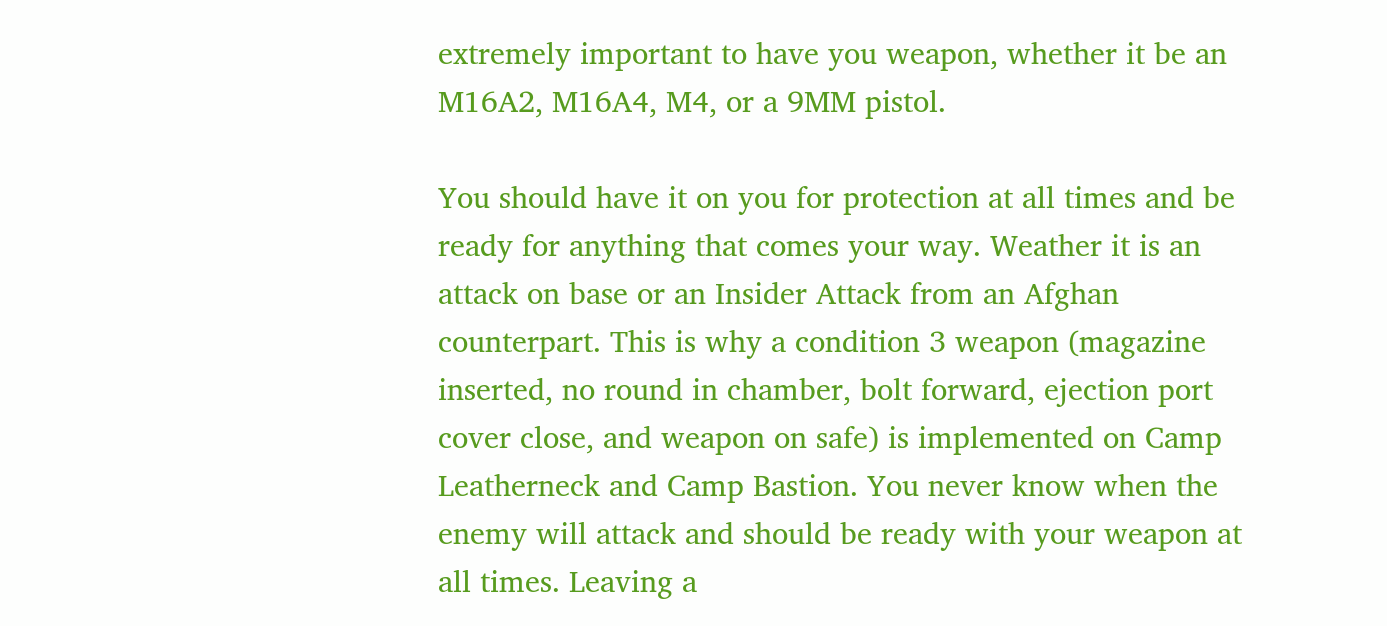extremely important to have you weapon, whether it be an M16A2, M16A4, M4, or a 9MM pistol.

You should have it on you for protection at all times and be ready for anything that comes your way. Weather it is an attack on base or an Insider Attack from an Afghan counterpart. This is why a condition 3 weapon (magazine inserted, no round in chamber, bolt forward, ejection port cover close, and weapon on safe) is implemented on Camp Leatherneck and Camp Bastion. You never know when the enemy will attack and should be ready with your weapon at all times. Leaving a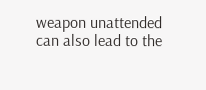weapon unattended can also lead to the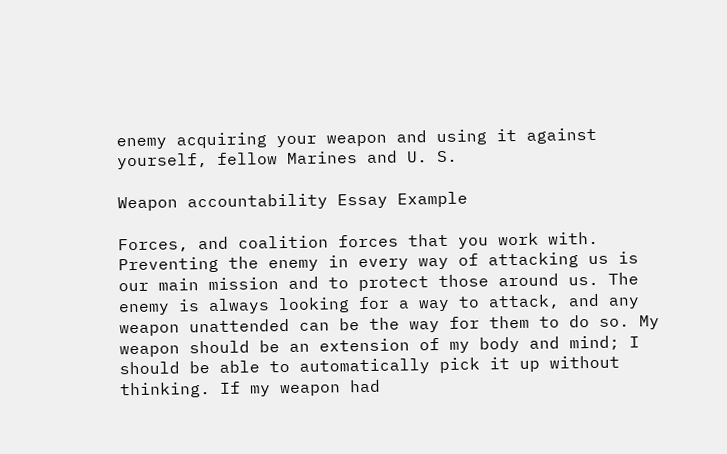enemy acquiring your weapon and using it against yourself, fellow Marines and U. S.

Weapon accountability Essay Example

Forces, and coalition forces that you work with. Preventing the enemy in every way of attacking us is our main mission and to protect those around us. The enemy is always looking for a way to attack, and any weapon unattended can be the way for them to do so. My weapon should be an extension of my body and mind; I should be able to automatically pick it up without thinking. If my weapon had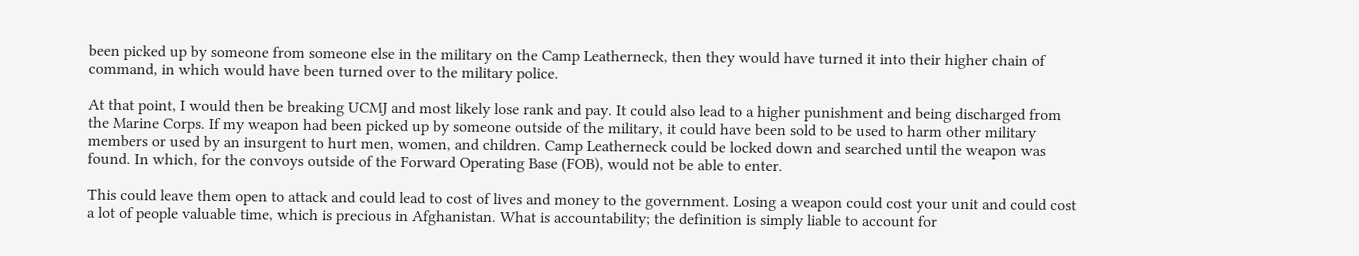been picked up by someone from someone else in the military on the Camp Leatherneck, then they would have turned it into their higher chain of command, in which would have been turned over to the military police.

At that point, I would then be breaking UCMJ and most likely lose rank and pay. It could also lead to a higher punishment and being discharged from the Marine Corps. If my weapon had been picked up by someone outside of the military, it could have been sold to be used to harm other military members or used by an insurgent to hurt men, women, and children. Camp Leatherneck could be locked down and searched until the weapon was found. In which, for the convoys outside of the Forward Operating Base (FOB), would not be able to enter.

This could leave them open to attack and could lead to cost of lives and money to the government. Losing a weapon could cost your unit and could cost a lot of people valuable time, which is precious in Afghanistan. What is accountability; the definition is simply liable to account for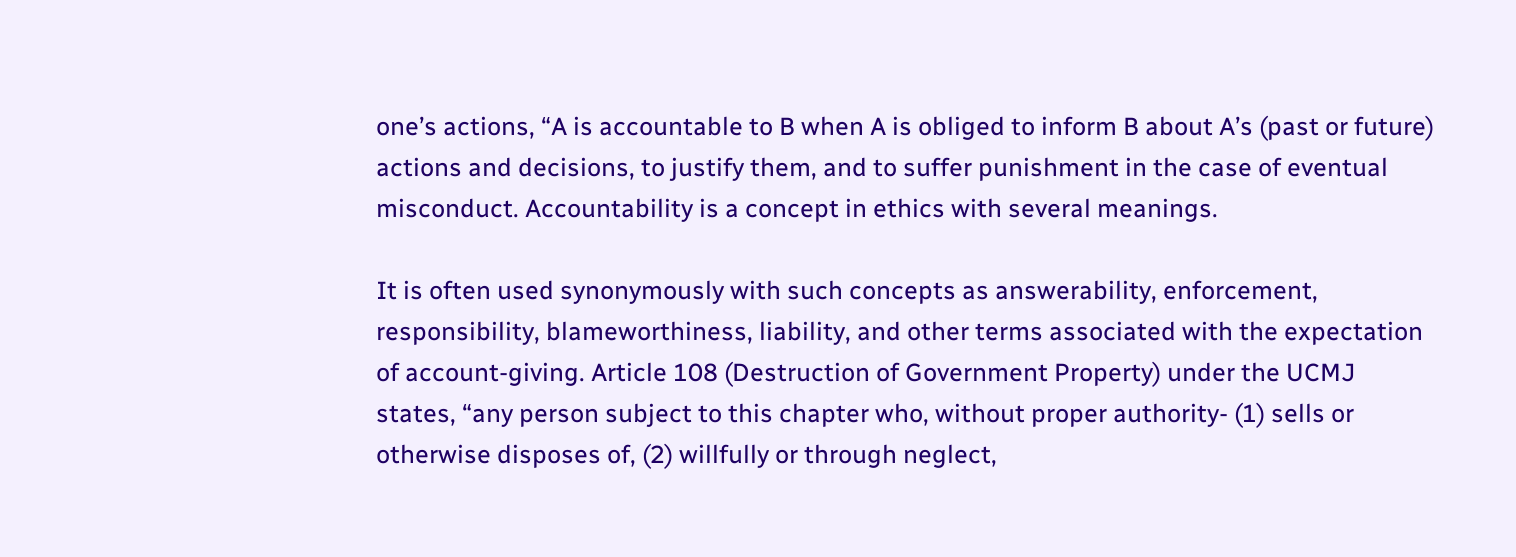one’s actions, “A is accountable to B when A is obliged to inform B about A’s (past or future) actions and decisions, to justify them, and to suffer punishment in the case of eventual misconduct. Accountability is a concept in ethics with several meanings.

It is often used synonymously with such concepts as answerability, enforcement, responsibility, blameworthiness, liability, and other terms associated with the expectation of account-giving. Article 108 (Destruction of Government Property) under the UCMJ states, “any person subject to this chapter who, without proper authority- (1) sells or otherwise disposes of, (2) willfully or through neglect,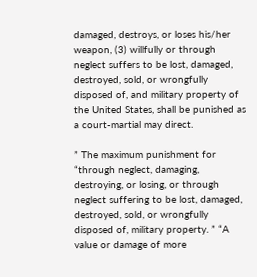damaged, destroys, or loses his/her weapon, (3) willfully or through neglect suffers to be lost, damaged, destroyed, sold, or wrongfully disposed of, and military property of the United States, shall be punished as a court-martial may direct.

” The maximum punishment for “through neglect, damaging, destroying, or losing, or through neglect suffering to be lost, damaged, destroyed, sold, or wrongfully disposed of, military property. ” “A value or damage of more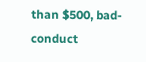than $500, bad-conduct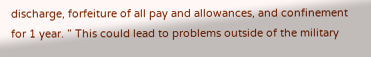discharge, forfeiture of all pay and allowances, and confinement for 1 year. ” This could lead to problems outside of the military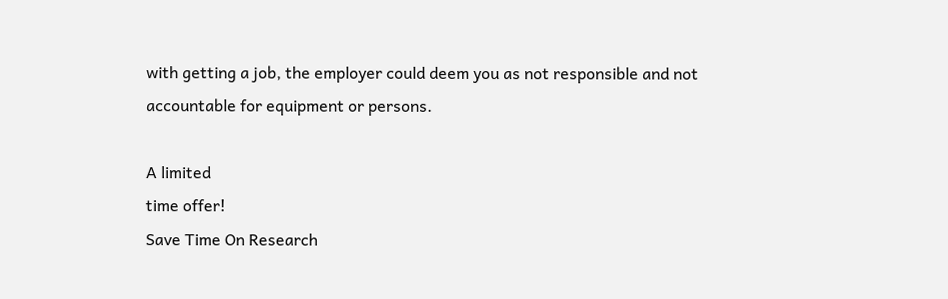with getting a job, the employer could deem you as not responsible and not accountable for equipment or persons.

A limited
time offer!
Save Time On Research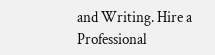and Writing. Hire a Professional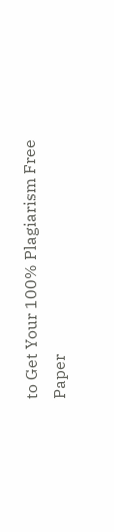to Get Your 100% Plagiarism Free Paper